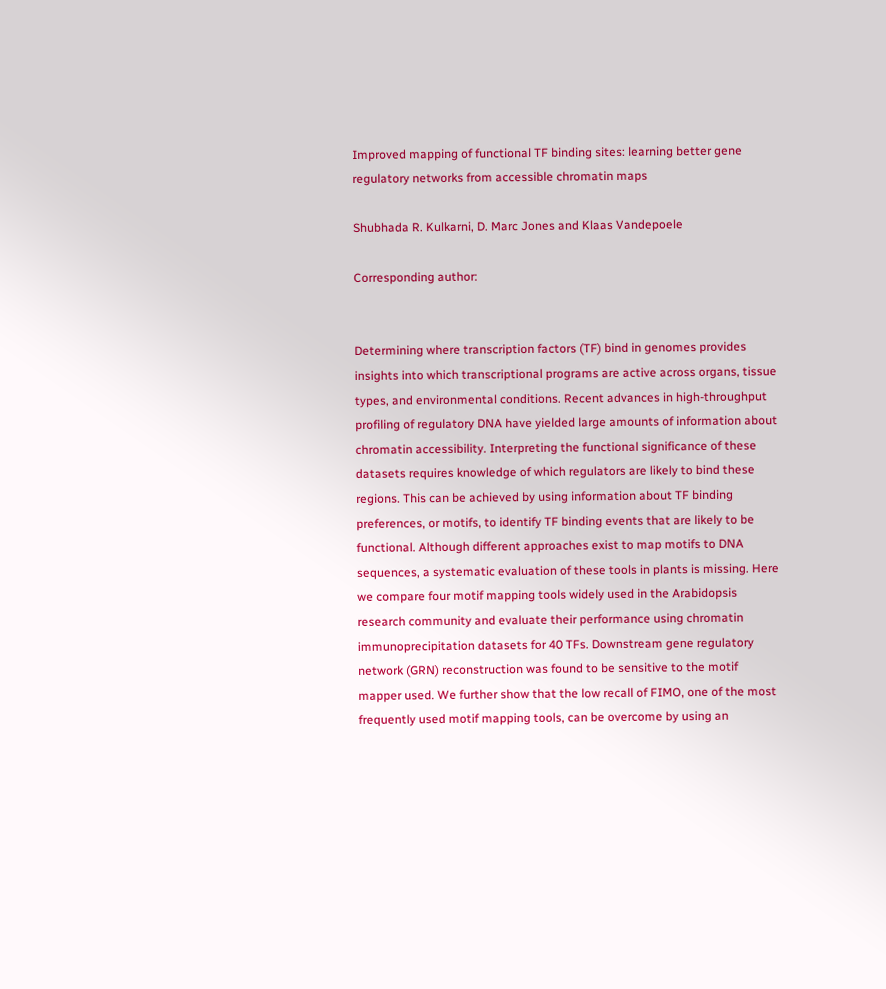Improved mapping of functional TF binding sites: learning better gene regulatory networks from accessible chromatin maps

Shubhada R. Kulkarni, D. Marc Jones and Klaas Vandepoele

Corresponding author:


Determining where transcription factors (TF) bind in genomes provides insights into which transcriptional programs are active across organs, tissue types, and environmental conditions. Recent advances in high-throughput profiling of regulatory DNA have yielded large amounts of information about chromatin accessibility. Interpreting the functional significance of these datasets requires knowledge of which regulators are likely to bind these regions. This can be achieved by using information about TF binding preferences, or motifs, to identify TF binding events that are likely to be functional. Although different approaches exist to map motifs to DNA sequences, a systematic evaluation of these tools in plants is missing. Here we compare four motif mapping tools widely used in the Arabidopsis research community and evaluate their performance using chromatin immunoprecipitation datasets for 40 TFs. Downstream gene regulatory network (GRN) reconstruction was found to be sensitive to the motif mapper used. We further show that the low recall of FIMO, one of the most frequently used motif mapping tools, can be overcome by using an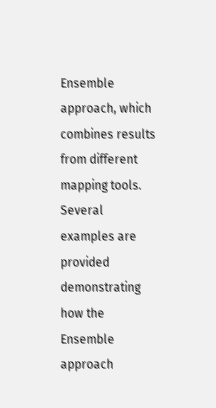Ensemble approach, which combines results from different mapping tools. Several examples are provided demonstrating how the Ensemble approach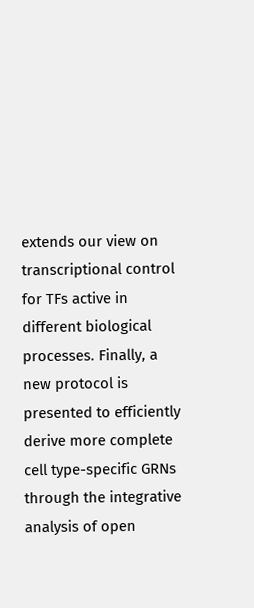extends our view on transcriptional control for TFs active in different biological processes. Finally, a new protocol is presented to efficiently derive more complete cell type-specific GRNs through the integrative analysis of open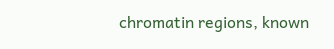chromatin regions, known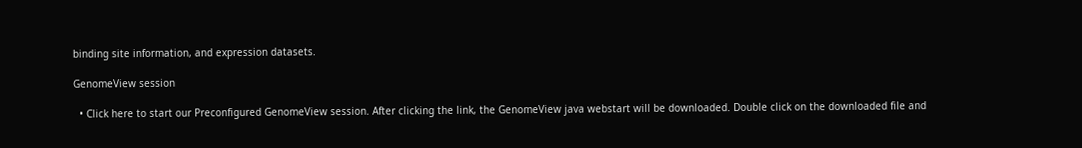binding site information, and expression datasets.

GenomeView session

  • Click here to start our Preconfigured GenomeView session. After clicking the link, the GenomeView java webstart will be downloaded. Double click on the downloaded file and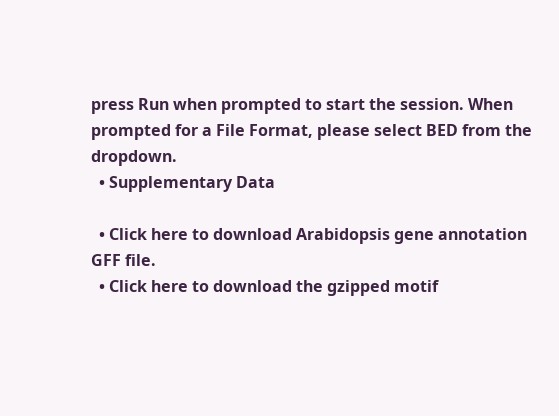press Run when prompted to start the session. When prompted for a File Format, please select BED from the dropdown.
  • Supplementary Data

  • Click here to download Arabidopsis gene annotation GFF file.
  • Click here to download the gzipped motif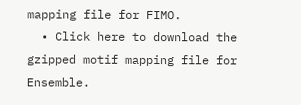mapping file for FIMO.
  • Click here to download the gzipped motif mapping file for Ensemble.